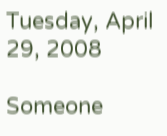Tuesday, April 29, 2008

Someone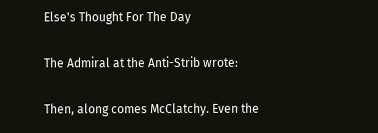Else's Thought For The Day

The Admiral at the Anti-Strib wrote:

Then, along comes McClatchy. Even the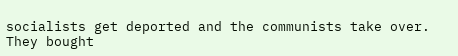socialists get deported and the communists take over. They bought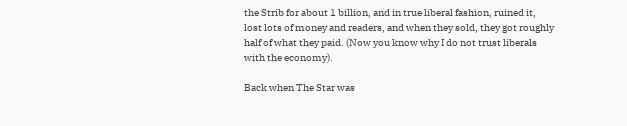the Strib for about 1 billion, and in true liberal fashion, ruined it, lost lots of money and readers, and when they sold, they got roughly half of what they paid. (Now you know why I do not trust liberals with the economy).

Back when The Star was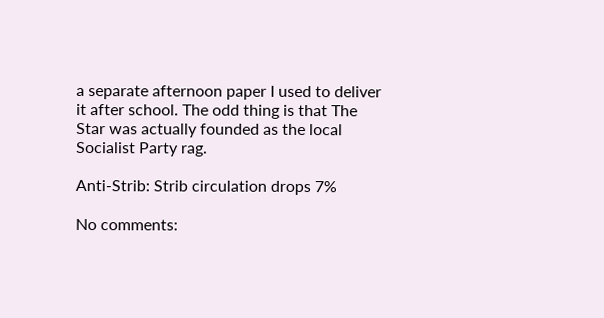a separate afternoon paper I used to deliver it after school. The odd thing is that The Star was actually founded as the local Socialist Party rag.

Anti-Strib: Strib circulation drops 7%

No comments: